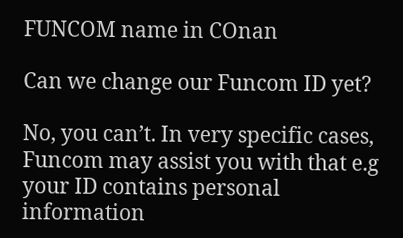FUNCOM name in COnan

Can we change our Funcom ID yet?

No, you can’t. In very specific cases, Funcom may assist you with that e.g your ID contains personal information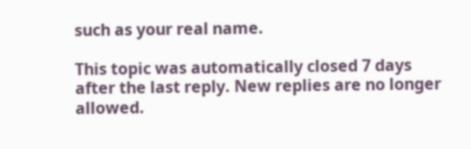such as your real name.

This topic was automatically closed 7 days after the last reply. New replies are no longer allowed.